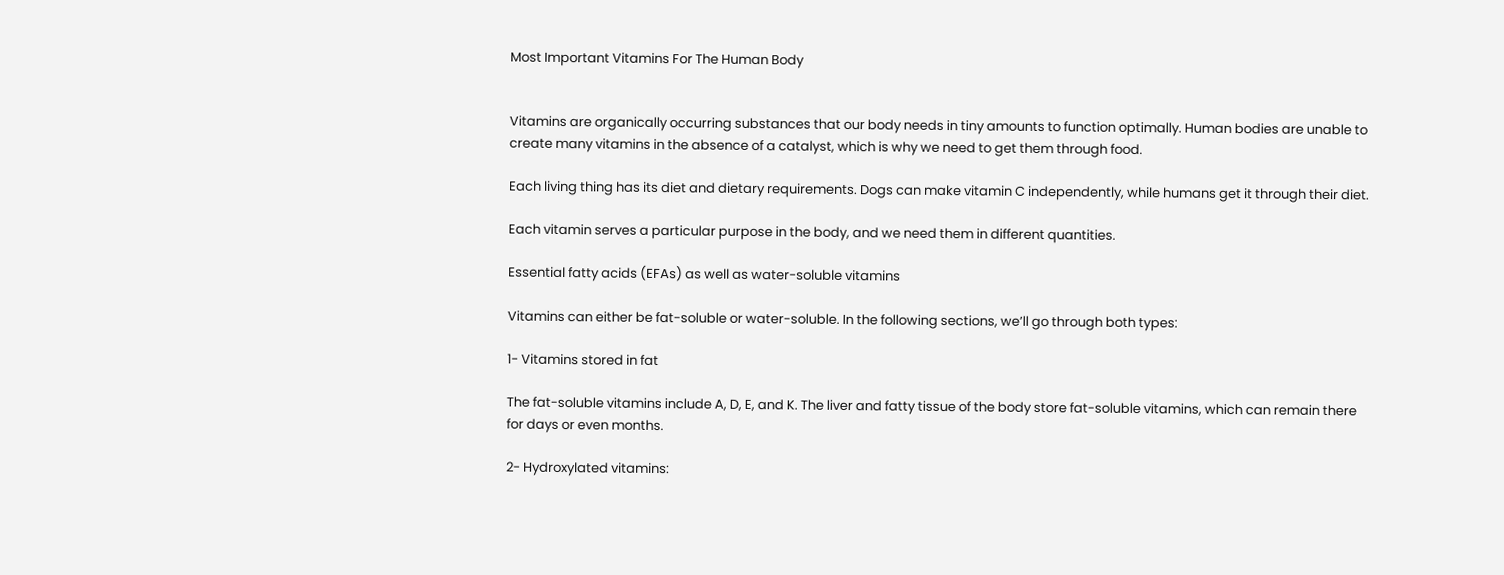Most Important Vitamins For The Human Body


Vitamins are organically occurring substances that our body needs in tiny amounts to function optimally. Human bodies are unable to create many vitamins in the absence of a catalyst, which is why we need to get them through food.

Each living thing has its diet and dietary requirements. Dogs can make vitamin C independently, while humans get it through their diet.

Each vitamin serves a particular purpose in the body, and we need them in different quantities.

Essential fatty acids (EFAs) as well as water-soluble vitamins

Vitamins can either be fat-soluble or water-soluble. In the following sections, we’ll go through both types:

1- Vitamins stored in fat

The fat-soluble vitamins include A, D, E, and K. The liver and fatty tissue of the body store fat-soluble vitamins, which can remain there for days or even months.

2- Hydroxylated vitamins: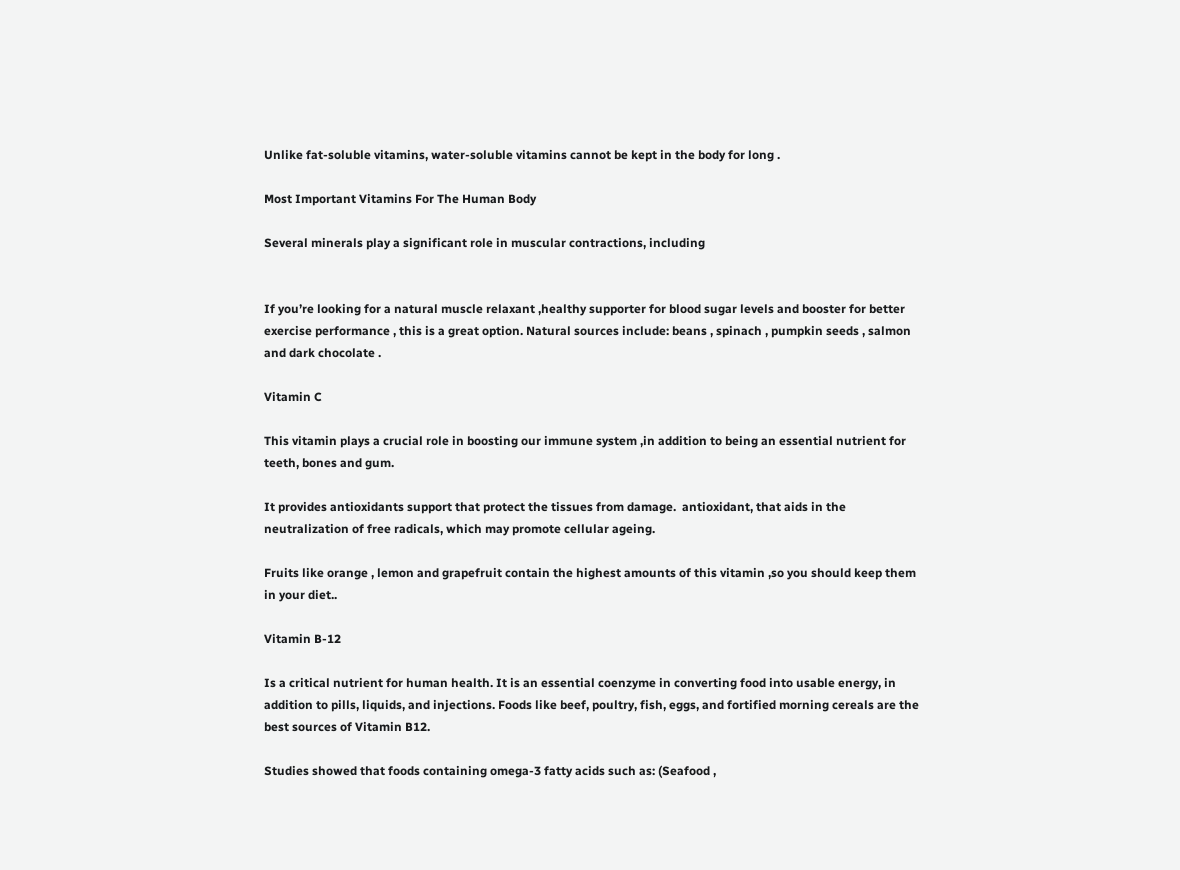Unlike fat-soluble vitamins, water-soluble vitamins cannot be kept in the body for long .

Most Important Vitamins For The Human Body

Several minerals play a significant role in muscular contractions, including


If you’re looking for a natural muscle relaxant ,healthy supporter for blood sugar levels and booster for better exercise performance , this is a great option. Natural sources include: beans , spinach , pumpkin seeds , salmon and dark chocolate .

Vitamin C

This vitamin plays a crucial role in boosting our immune system ,in addition to being an essential nutrient for teeth, bones and gum.

It provides antioxidants support that protect the tissues from damage.  antioxidant, that aids in the neutralization of free radicals, which may promote cellular ageing.

Fruits like orange , lemon and grapefruit contain the highest amounts of this vitamin ,so you should keep them in your diet..

Vitamin B-12

Is a critical nutrient for human health. It is an essential coenzyme in converting food into usable energy, in addition to pills, liquids, and injections. Foods like beef, poultry, fish, eggs, and fortified morning cereals are the best sources of Vitamin B12.

Studies showed that foods containing omega-3 fatty acids such as: (Seafood ,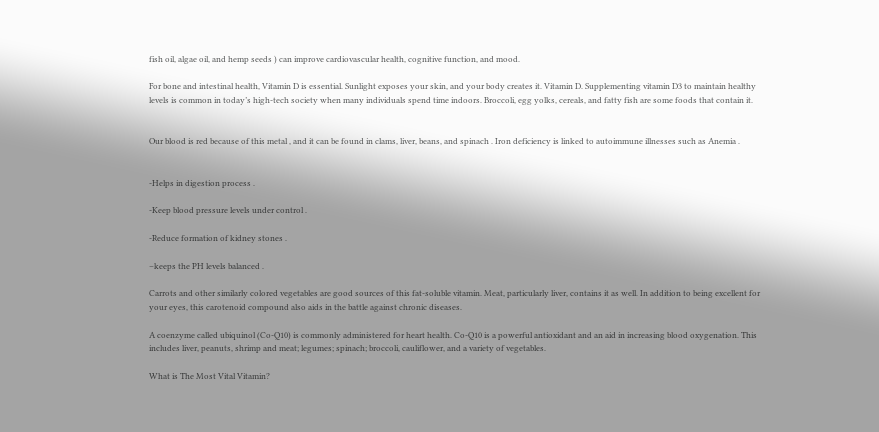fish oil, algae oil, and hemp seeds ) can improve cardiovascular health, cognitive function, and mood.

For bone and intestinal health, Vitamin D is essential. Sunlight exposes your skin, and your body creates it. Vitamin D. Supplementing vitamin D3 to maintain healthy levels is common in today’s high-tech society when many individuals spend time indoors. Broccoli, egg yolks, cereals, and fatty fish are some foods that contain it.


Our blood is red because of this metal , and it can be found in clams, liver, beans, and spinach . Iron deficiency is linked to autoimmune illnesses such as Anemia .


-Helps in digestion process .

-Keep blood pressure levels under control .

-Reduce formation of kidney stones .

–keeps the PH levels balanced .

Carrots and other similarly colored vegetables are good sources of this fat-soluble vitamin. Meat, particularly liver, contains it as well. In addition to being excellent for your eyes, this carotenoid compound also aids in the battle against chronic diseases.

A coenzyme called ubiquinol (Co-Q10) is commonly administered for heart health. Co-Q10 is a powerful antioxidant and an aid in increasing blood oxygenation. This includes liver, peanuts, shrimp and meat; legumes; spinach; broccoli, cauliflower, and a variety of vegetables.

What is The Most Vital Vitamin?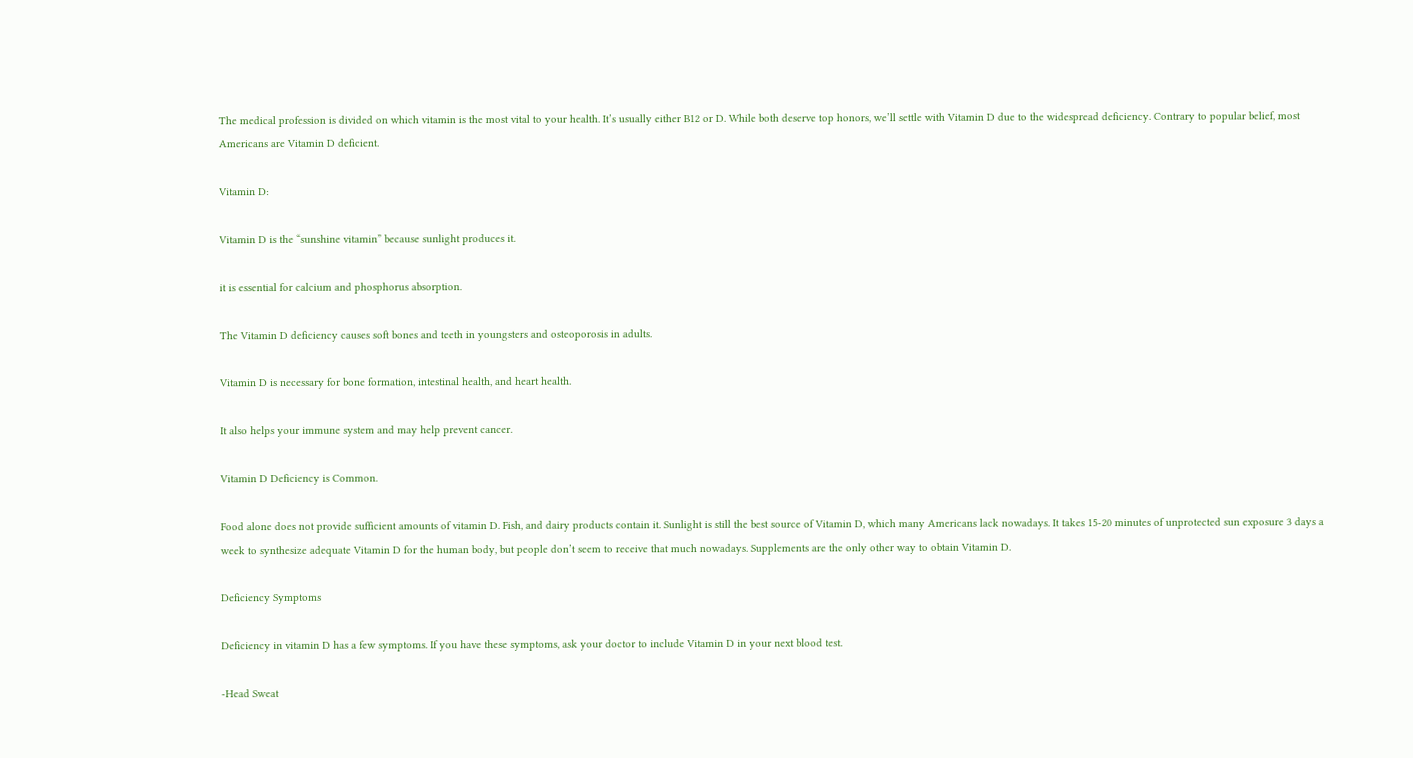The medical profession is divided on which vitamin is the most vital to your health. It’s usually either B12 or D. While both deserve top honors, we’ll settle with Vitamin D due to the widespread deficiency. Contrary to popular belief, most Americans are Vitamin D deficient.

Vitamin D:

Vitamin D is the “sunshine vitamin” because sunlight produces it.

it is essential for calcium and phosphorus absorption.

The Vitamin D deficiency causes soft bones and teeth in youngsters and osteoporosis in adults.

Vitamin D is necessary for bone formation, intestinal health, and heart health.

It also helps your immune system and may help prevent cancer.

Vitamin D Deficiency is Common.

Food alone does not provide sufficient amounts of vitamin D. Fish, and dairy products contain it. Sunlight is still the best source of Vitamin D, which many Americans lack nowadays. It takes 15-20 minutes of unprotected sun exposure 3 days a week to synthesize adequate Vitamin D for the human body, but people don’t seem to receive that much nowadays. Supplements are the only other way to obtain Vitamin D.

Deficiency Symptoms

Deficiency in vitamin D has a few symptoms. If you have these symptoms, ask your doctor to include Vitamin D in your next blood test.

-Head Sweat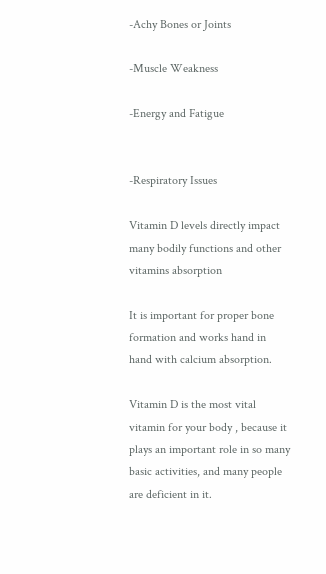-Achy Bones or Joints

-Muscle Weakness

-Energy and Fatigue


-Respiratory Issues

Vitamin D levels directly impact many bodily functions and other vitamins absorption

It is important for proper bone formation and works hand in hand with calcium absorption.

Vitamin D is the most vital vitamin for your body , because it plays an important role in so many basic activities, and many people are deficient in it.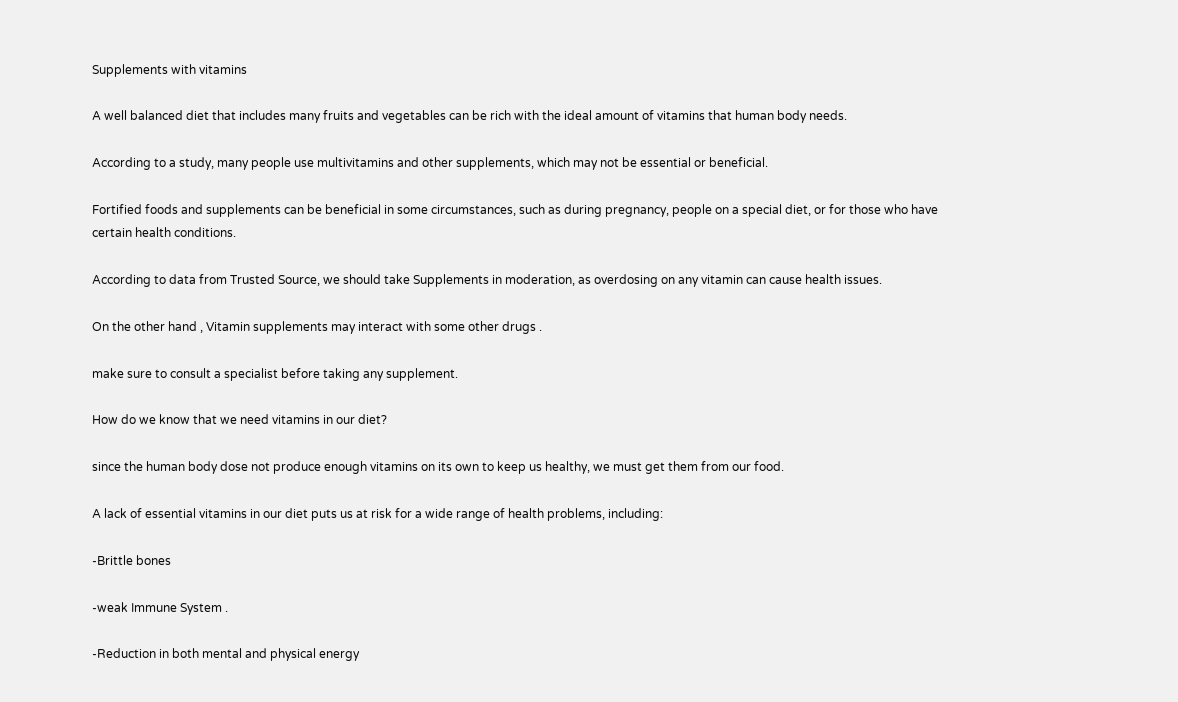Supplements with vitamins

A well balanced diet that includes many fruits and vegetables can be rich with the ideal amount of vitamins that human body needs.

According to a study, many people use multivitamins and other supplements, which may not be essential or beneficial.

Fortified foods and supplements can be beneficial in some circumstances, such as during pregnancy, people on a special diet, or for those who have certain health conditions.

According to data from Trusted Source, we should take Supplements in moderation, as overdosing on any vitamin can cause health issues.

On the other hand , Vitamin supplements may interact with some other drugs .

make sure to consult a specialist before taking any supplement.

How do we know that we need vitamins in our diet?

since the human body dose not produce enough vitamins on its own to keep us healthy, we must get them from our food.

A lack of essential vitamins in our diet puts us at risk for a wide range of health problems, including:

-Brittle bones

-weak Immune System .

-Reduction in both mental and physical energy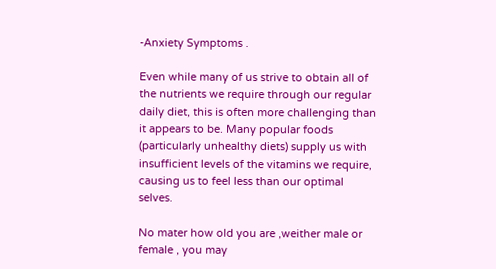-Anxiety Symptoms .

Even while many of us strive to obtain all of the nutrients we require through our regular daily diet, this is often more challenging than it appears to be. Many popular foods (particularly unhealthy diets) supply us with insufficient levels of the vitamins we require, causing us to feel less than our optimal selves.

No mater how old you are ,weither male or female , you may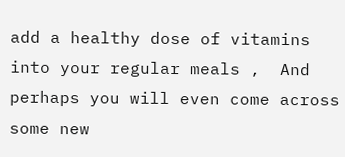add a healthy dose of vitamins into your regular meals ,  And perhaps you will even come across some new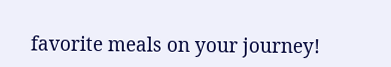favorite meals on your journey!